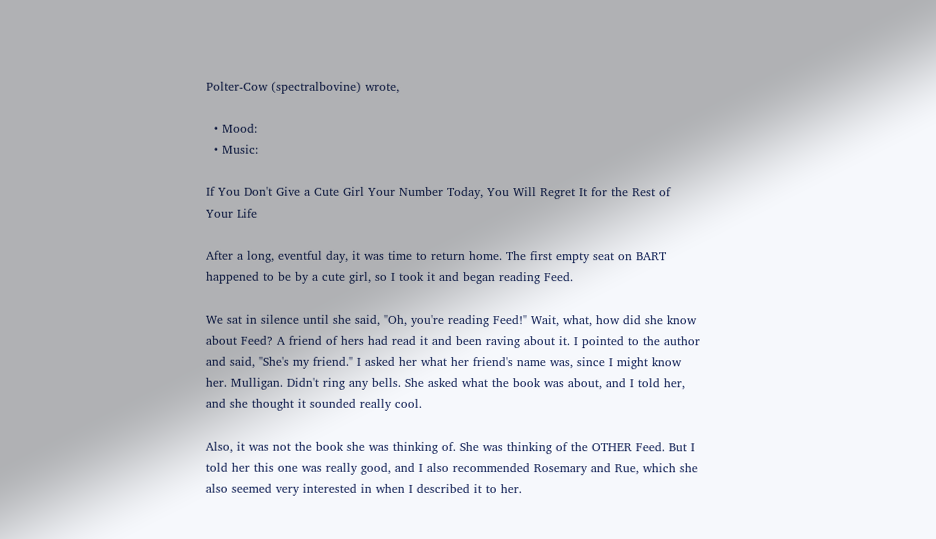Polter-Cow (spectralbovine) wrote,

  • Mood:
  • Music:

If You Don't Give a Cute Girl Your Number Today, You Will Regret It for the Rest of Your Life

After a long, eventful day, it was time to return home. The first empty seat on BART happened to be by a cute girl, so I took it and began reading Feed.

We sat in silence until she said, "Oh, you're reading Feed!" Wait, what, how did she know about Feed? A friend of hers had read it and been raving about it. I pointed to the author and said, "She's my friend." I asked her what her friend's name was, since I might know her. Mulligan. Didn't ring any bells. She asked what the book was about, and I told her, and she thought it sounded really cool.

Also, it was not the book she was thinking of. She was thinking of the OTHER Feed. But I told her this one was really good, and I also recommended Rosemary and Rue, which she also seemed very interested in when I described it to her.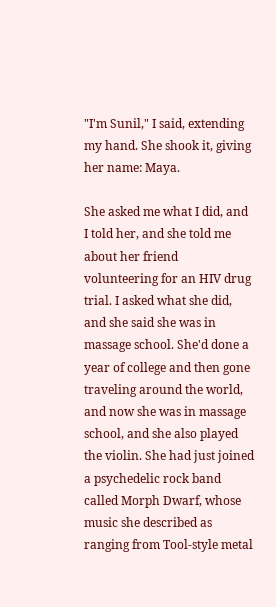"I'm Sunil," I said, extending my hand. She shook it, giving her name: Maya.

She asked me what I did, and I told her, and she told me about her friend volunteering for an HIV drug trial. I asked what she did, and she said she was in massage school. She'd done a year of college and then gone traveling around the world, and now she was in massage school, and she also played the violin. She had just joined a psychedelic rock band called Morph Dwarf, whose music she described as ranging from Tool-style metal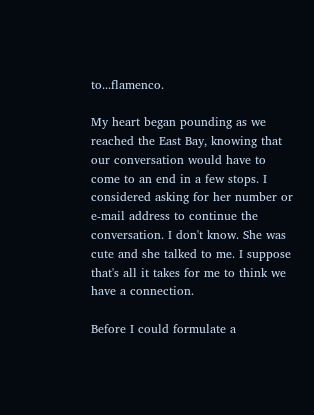to...flamenco.

My heart began pounding as we reached the East Bay, knowing that our conversation would have to come to an end in a few stops. I considered asking for her number or e-mail address to continue the conversation. I don't know. She was cute and she talked to me. I suppose that's all it takes for me to think we have a connection.

Before I could formulate a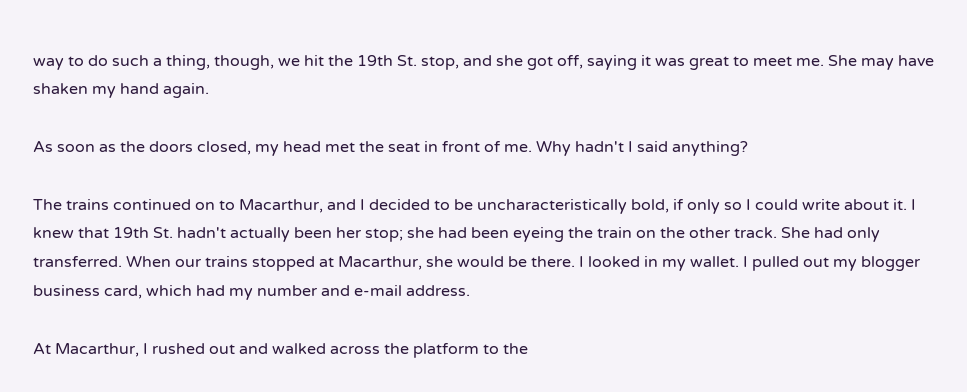way to do such a thing, though, we hit the 19th St. stop, and she got off, saying it was great to meet me. She may have shaken my hand again.

As soon as the doors closed, my head met the seat in front of me. Why hadn't I said anything?

The trains continued on to Macarthur, and I decided to be uncharacteristically bold, if only so I could write about it. I knew that 19th St. hadn't actually been her stop; she had been eyeing the train on the other track. She had only transferred. When our trains stopped at Macarthur, she would be there. I looked in my wallet. I pulled out my blogger business card, which had my number and e-mail address.

At Macarthur, I rushed out and walked across the platform to the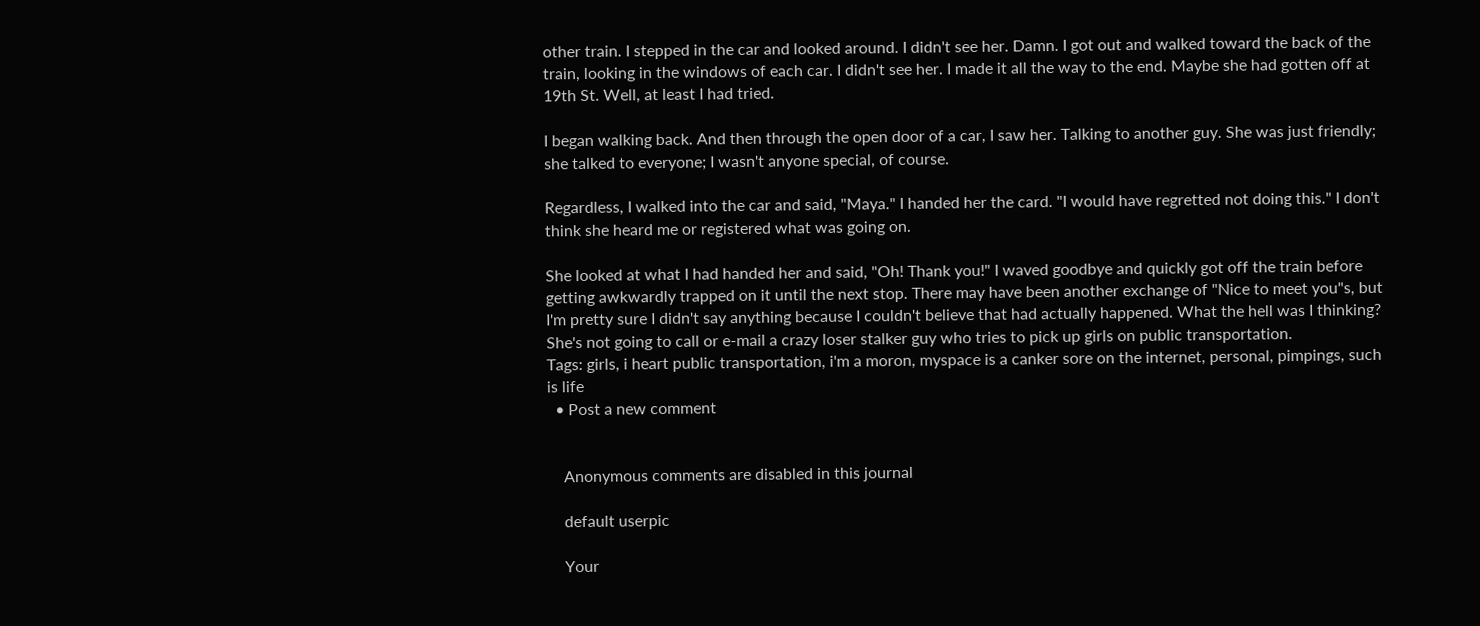other train. I stepped in the car and looked around. I didn't see her. Damn. I got out and walked toward the back of the train, looking in the windows of each car. I didn't see her. I made it all the way to the end. Maybe she had gotten off at 19th St. Well, at least I had tried.

I began walking back. And then through the open door of a car, I saw her. Talking to another guy. She was just friendly; she talked to everyone; I wasn't anyone special, of course.

Regardless, I walked into the car and said, "Maya." I handed her the card. "I would have regretted not doing this." I don't think she heard me or registered what was going on.

She looked at what I had handed her and said, "Oh! Thank you!" I waved goodbye and quickly got off the train before getting awkwardly trapped on it until the next stop. There may have been another exchange of "Nice to meet you"s, but I'm pretty sure I didn't say anything because I couldn't believe that had actually happened. What the hell was I thinking? She's not going to call or e-mail a crazy loser stalker guy who tries to pick up girls on public transportation.
Tags: girls, i heart public transportation, i'm a moron, myspace is a canker sore on the internet, personal, pimpings, such is life
  • Post a new comment


    Anonymous comments are disabled in this journal

    default userpic

    Your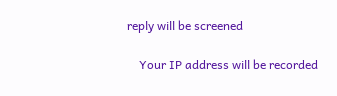reply will be screened

    Your IP address will be recorded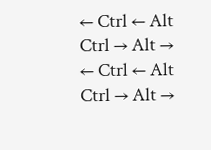← Ctrl ← Alt
Ctrl → Alt →
← Ctrl ← Alt
Ctrl → Alt →